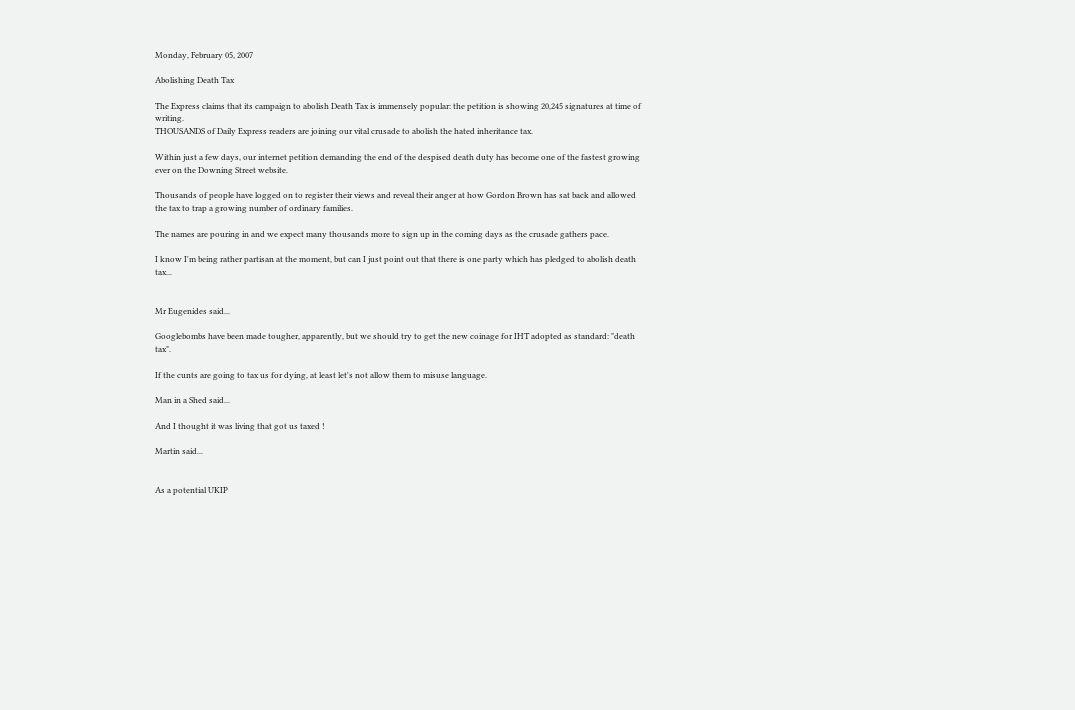Monday, February 05, 2007

Abolishing Death Tax

The Express claims that its campaign to abolish Death Tax is immensely popular: the petition is showing 20,245 signatures at time of writing.
THOUSANDS of Daily Express readers are joining our vital crusade to abolish the hated inheritance tax.

Within just a few days, our internet petition demanding the end of the despised death duty has become one of the fastest growing ever on the Downing Street website.

Thousands of people have logged on to register their views and reveal their anger at how Gordon Brown has sat back and allowed the tax to trap a growing number of ordinary families.

The names are pouring in and we expect many thousands more to sign up in the coming days as the crusade gathers pace.

I know I'm being rather partisan at the moment, but can I just point out that there is one party which has pledged to abolish death tax...


Mr Eugenides said...

Googlebombs have been made tougher, apparently, but we should try to get the new coinage for IHT adopted as standard: "death tax".

If the cunts are going to tax us for dying, at least let's not allow them to misuse language.

Man in a Shed said...

And I thought it was living that got us taxed !

Martin said...


As a potential UKIP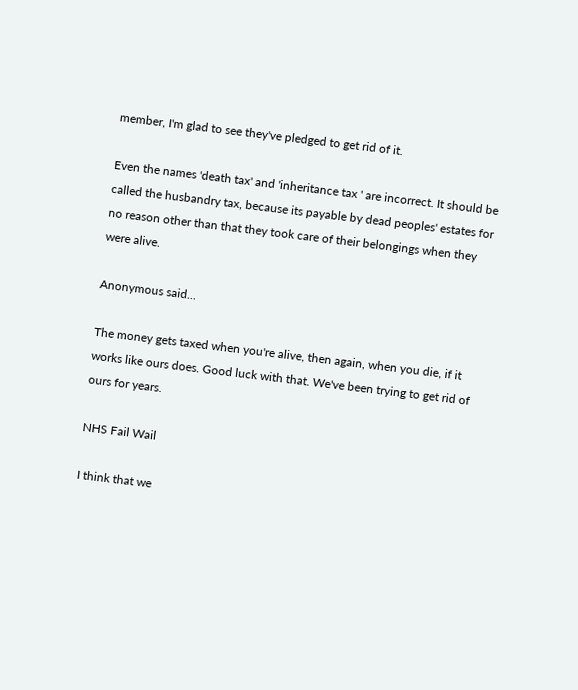member, I'm glad to see they've pledged to get rid of it.

Even the names 'death tax' and 'inheritance tax ' are incorrect. It should be called the husbandry tax, because its payable by dead peoples' estates for no reason other than that they took care of their belongings when they were alive.

Anonymous said...

The money gets taxed when you're alive, then again, when you die, if it works like ours does. Good luck with that. We've been trying to get rid of ours for years.

NHS Fail Wail

I think that we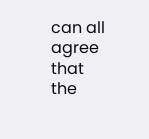can all agree that the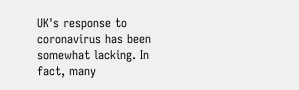UK's response to coronavirus has been somewhat lacking. In fact, many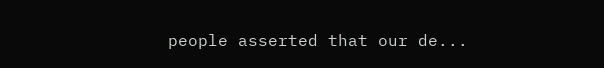people asserted that our de...